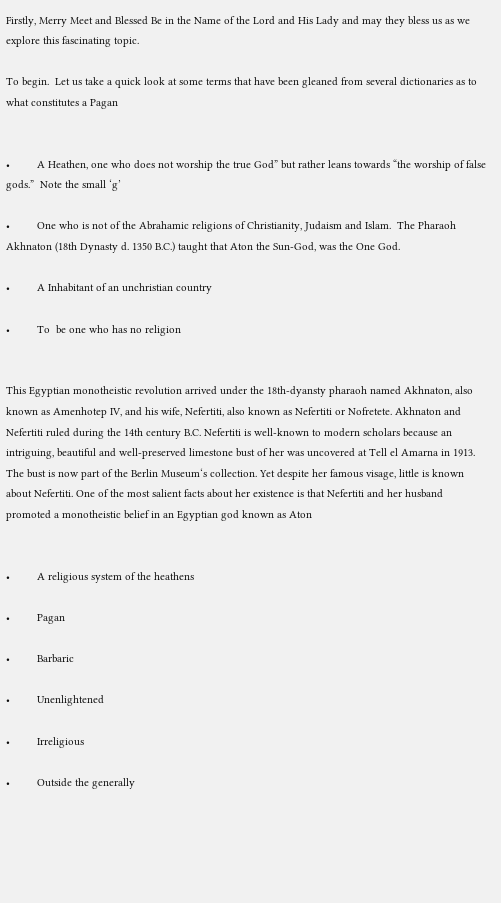Firstly, Merry Meet and Blessed Be in the Name of the Lord and His Lady and may they bless us as we explore this fascinating topic.

To begin.  Let us take a quick look at some terms that have been gleaned from several dictionaries as to what constitutes a Pagan


•         A Heathen, one who does not worship the true God” but rather leans towards “the worship of false gods.”  Note the small ‘g’

•         One who is not of the Abrahamic religions of Christianity, Judaism and Islam.  The Pharaoh Akhnaton (18th Dynasty d. 1350 B.C.) taught that Aton the Sun-God, was the One God.

•         A Inhabitant of an unchristian country

•         To  be one who has no religion


This Egyptian monotheistic revolution arrived under the 18th-dyansty pharaoh named Akhnaton, also known as Amenhotep IV, and his wife, Nefertiti, also known as Nefertiti or Nofretete. Akhnaton and Nefertiti ruled during the 14th century B.C. Nefertiti is well-known to modern scholars because an intriguing, beautiful and well-preserved limestone bust of her was uncovered at Tell el Amarna in 1913. The bust is now part of the Berlin Museum‘s collection. Yet despite her famous visage, little is known about Nefertiti. One of the most salient facts about her existence is that Nefertiti and her husband promoted a monotheistic belief in an Egyptian god known as Aton


•         A religious system of the heathens

•         Pagan

•         Barbaric

•         Unenlightened

•         Irreligious

•         Outside the generally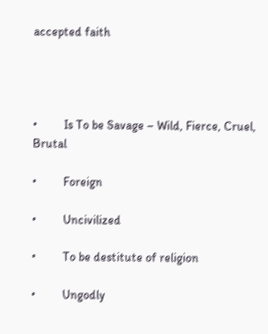accepted faith




•         Is To be Savage – Wild, Fierce, Cruel, Brutal

•         Foreign

•         Uncivilized

•         To be destitute of religion

•         Ungodly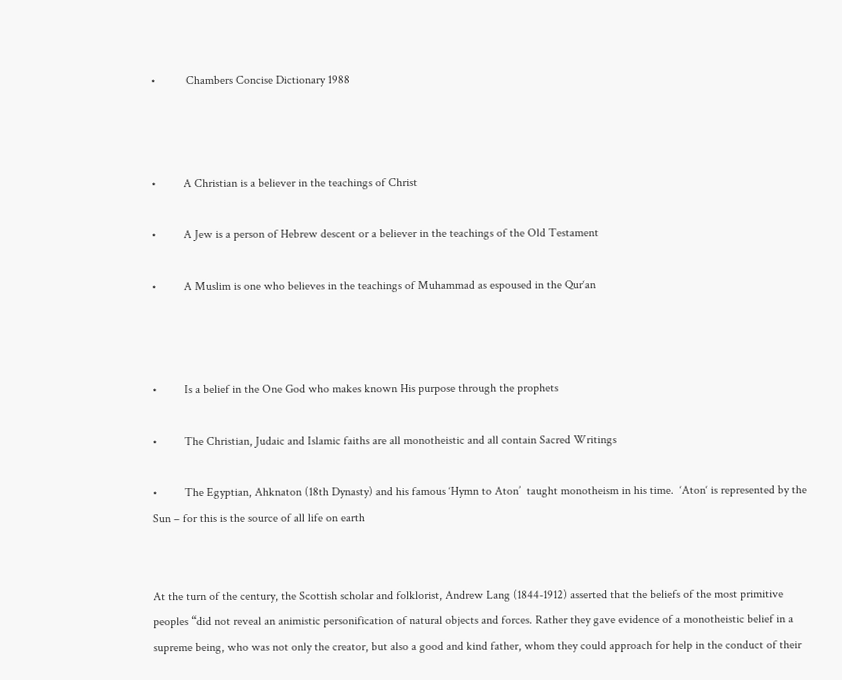•          Chambers Concise Dictionary 1988



•         A Christian is a believer in the teachings of Christ

•         A Jew is a person of Hebrew descent or a believer in the teachings of the Old Testament

•         A Muslim is one who believes in the teachings of Muhammad as espoused in the Qur‘an



•         Is a belief in the One God who makes known His purpose through the prophets

•         The Christian, Judaic and Islamic faiths are all monotheistic and all contain Sacred Writings

•         The Egyptian, Ahknaton (18th Dynasty) and his famous ‘Hymn to Aton’  taught monotheism in his time.  ‘Aton‘ is represented by the Sun – for this is the source of all life on earth


At the turn of the century, the Scottish scholar and folklorist, Andrew Lang (1844-1912) asserted that the beliefs of the most primitive peoples “did not reveal an animistic personification of natural objects and forces. Rather they gave evidence of a monotheistic belief in a supreme being, who was not only the creator, but also a good and kind father, whom they could approach for help in the conduct of their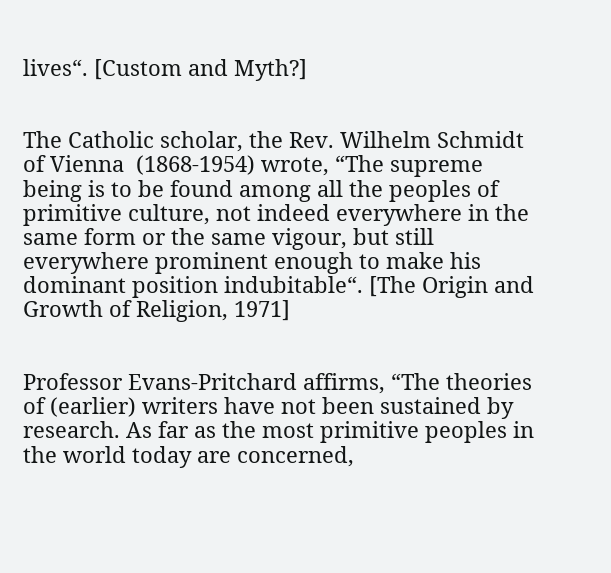lives“. [Custom and Myth?]


The Catholic scholar, the Rev. Wilhelm Schmidt of Vienna  (1868-1954) wrote, “The supreme being is to be found among all the peoples of primitive culture, not indeed everywhere in the same form or the same vigour, but still everywhere prominent enough to make his dominant position indubitable“. [The Origin and Growth of Religion, 1971]


Professor Evans-Pritchard affirms, “The theories of (earlier) writers have not been sustained by research. As far as the most primitive peoples in the world today are concerned,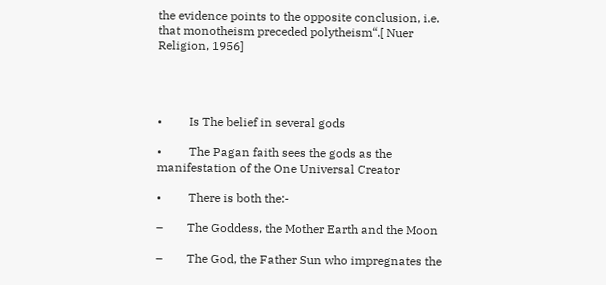the evidence points to the opposite conclusion, i.e. that monotheism preceded polytheism“.[ Nuer Religion, 1956]




•         Is The belief in several gods

•         The Pagan faith sees the gods as the manifestation of the One Universal Creator

•         There is both the:-

–        The Goddess, the Mother Earth and the Moon

–        The God, the Father Sun who impregnates the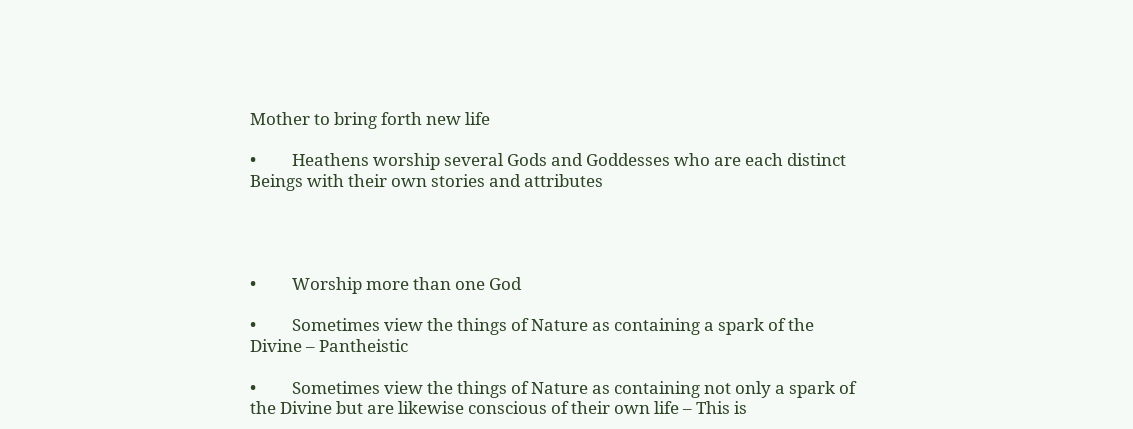Mother to bring forth new life

•         Heathens worship several Gods and Goddesses who are each distinct Beings with their own stories and attributes




•         Worship more than one God

•         Sometimes view the things of Nature as containing a spark of the Divine – Pantheistic

•         Sometimes view the things of Nature as containing not only a spark of the Divine but are likewise conscious of their own life – This is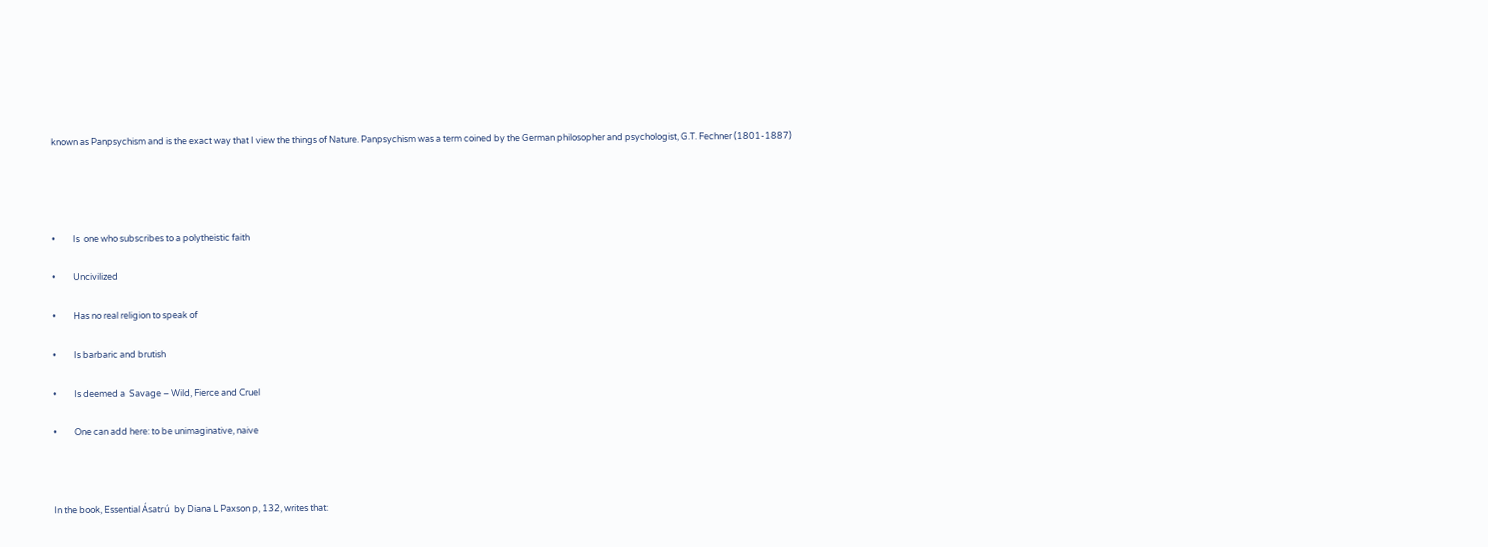known as Panpsychism and is the exact way that I view the things of Nature. Panpsychism was a term coined by the German philosopher and psychologist, G.T. Fechner (1801-1887)




•         Is  one who subscribes to a polytheistic faith

•         Uncivilized

•         Has no real religion to speak of

•         Is barbaric and brutish

•         Is deemed a  Savage – Wild, Fierce and Cruel

•         One can add here: to be unimaginative, naive



In the book, Essential Ásatrú  by Diana L Paxson p, 132, writes that: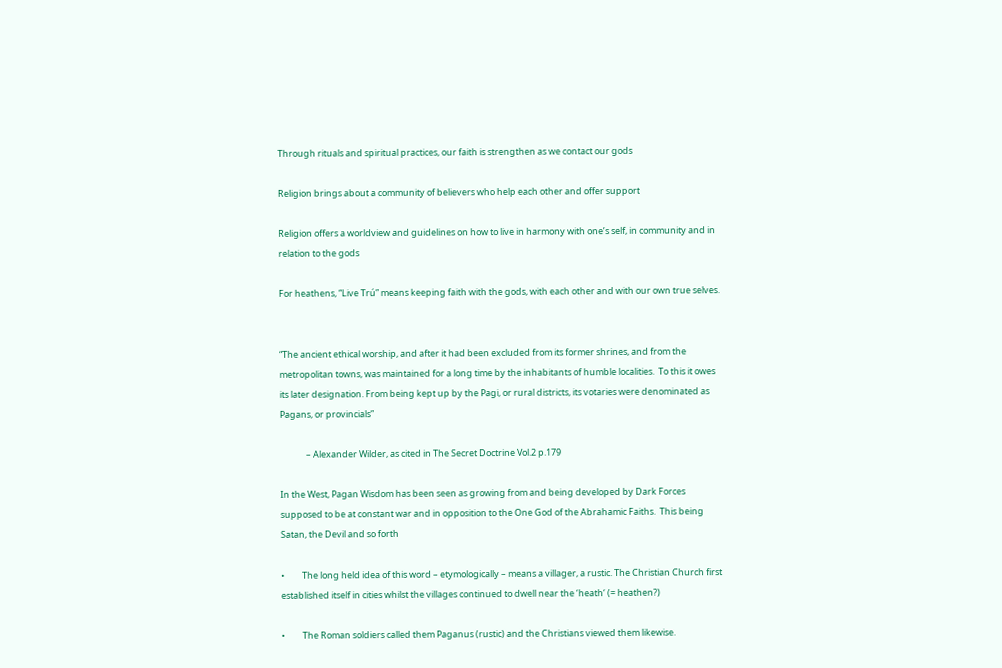Through rituals and spiritual practices, our faith is strengthen as we contact our gods

Religion brings about a community of believers who help each other and offer support

Religion offers a worldview and guidelines on how to live in harmony with one’s self, in community and in relation to the gods

For heathens, “Live Trú” means keeping faith with the gods, with each other and with our own true selves.


“The ancient ethical worship, and after it had been excluded from its former shrines, and from the metropolitan towns, was maintained for a long time by the inhabitants of humble localities.  To this it owes its later designation. From being kept up by the Pagi, or rural districts, its votaries were denominated as Pagans, or provincials”

             – Alexander Wilder, as cited in The Secret Doctrine Vol.2 p.179

In the West, Pagan Wisdom has been seen as growing from and being developed by Dark Forces supposed to be at constant war and in opposition to the One God of the Abrahamic Faiths.  This being Satan, the Devil and so forth

•         The long held idea of this word – etymologically – means a villager, a rustic. The Christian Church first established itself in cities whilst the villages continued to dwell near the ‘heath‘ (= heathen?)

•         The Roman soldiers called them Paganus (rustic) and the Christians viewed them likewise.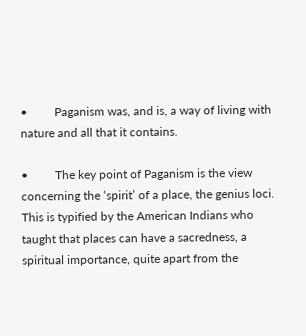•         Paganism was, and is, a way of living with nature and all that it contains.

•         The key point of Paganism is the view concerning the ‘spirit’ of a place, the genius loci. This is typified by the American Indians who taught that places can have a sacredness, a spiritual importance, quite apart from the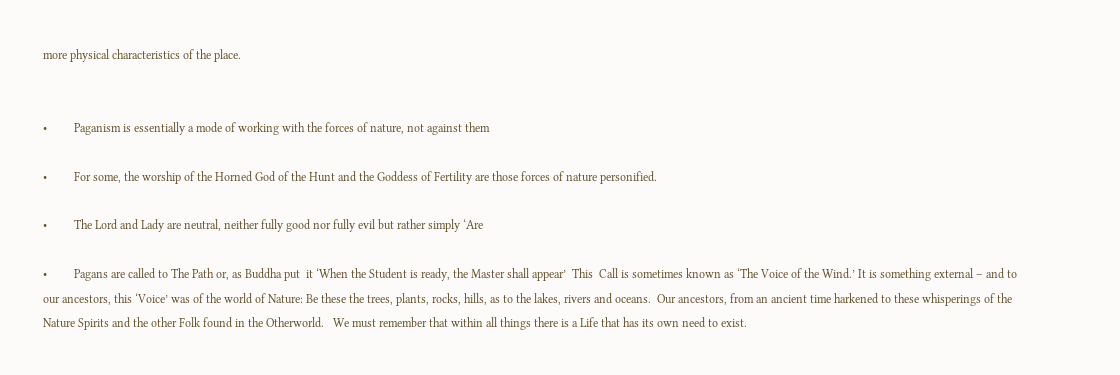more physical characteristics of the place.


•         Paganism is essentially a mode of working with the forces of nature, not against them

•         For some, the worship of the Horned God of the Hunt and the Goddess of Fertility are those forces of nature personified.

•         The Lord and Lady are neutral, neither fully good nor fully evil but rather simply ‘Are

•         Pagans are called to The Path or, as Buddha put  it ‘When the Student is ready, the Master shall appear’  This  Call is sometimes known as ‘The Voice of the Wind.’ It is something external – and to our ancestors, this ‘Voice’ was of the world of Nature: Be these the trees, plants, rocks, hills, as to the lakes, rivers and oceans.  Our ancestors, from an ancient time harkened to these whisperings of the Nature Spirits and the other Folk found in the Otherworld.   We must remember that within all things there is a Life that has its own need to exist.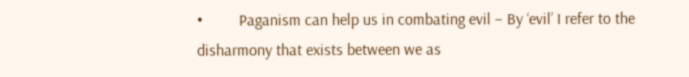•         Paganism can help us in combating evil – By ‘evil’ I refer to the disharmony that exists between we as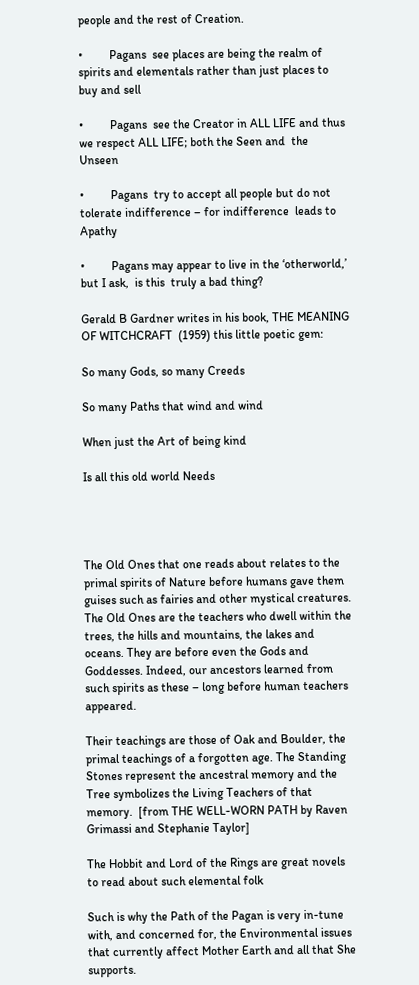people and the rest of Creation.

•         Pagans  see places are being the realm of spirits and elementals rather than just places to buy and sell

•         Pagans  see the Creator in ALL LIFE and thus we respect ALL LIFE; both the Seen and  the Unseen

•         Pagans  try to accept all people but do not tolerate indifference – for indifference  leads to Apathy

•         Pagans may appear to live in the ‘otherworld,’  but I ask,  is this  truly a bad thing?

Gerald B Gardner writes in his book, THE MEANING OF WITCHCRAFT  (1959) this little poetic gem:

So many Gods, so many Creeds

So many Paths that wind and wind

When just the Art of being kind

Is all this old world Needs




The Old Ones that one reads about relates to the primal spirits of Nature before humans gave them guises such as fairies and other mystical creatures.  The Old Ones are the teachers who dwell within the trees, the hills and mountains, the lakes and oceans. They are before even the Gods and Goddesses. Indeed, our ancestors learned from such spirits as these – long before human teachers appeared.

Their teachings are those of Oak and Boulder, the primal teachings of a forgotten age. The Standing Stones represent the ancestral memory and the Tree symbolizes the Living Teachers of that memory.  [from THE WELL-WORN PATH by Raven Grimassi and Stephanie Taylor]

The Hobbit and Lord of the Rings are great novels to read about such elemental folk

Such is why the Path of the Pagan is very in-tune with, and concerned for, the Environmental issues that currently affect Mother Earth and all that She supports.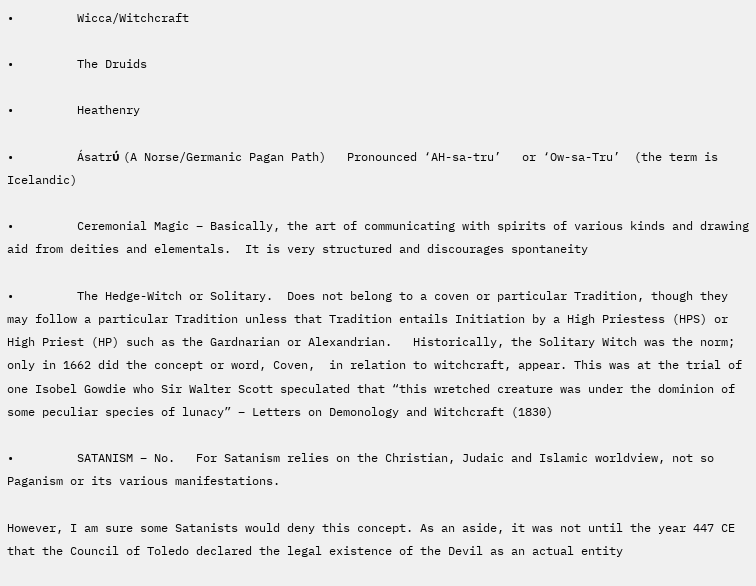•         Wicca/Witchcraft

•         The Druids

•         Heathenry

•         Ásatrύ (A Norse/Germanic Pagan Path)   Pronounced ‘AH-sa-tru’   or ‘Ow-sa-Tru’  (the term is Icelandic)

•         Ceremonial Magic – Basically, the art of communicating with spirits of various kinds and drawing aid from deities and elementals.  It is very structured and discourages spontaneity

•         The Hedge-Witch or Solitary.  Does not belong to a coven or particular Tradition, though they may follow a particular Tradition unless that Tradition entails Initiation by a High Priestess (HPS) or High Priest (HP) such as the Gardnarian or Alexandrian.   Historically, the Solitary Witch was the norm; only in 1662 did the concept or word, Coven,  in relation to witchcraft, appear. This was at the trial of one Isobel Gowdie who Sir Walter Scott speculated that “this wretched creature was under the dominion of some peculiar species of lunacy” – Letters on Demonology and Witchcraft (1830)

•         SATANISM – No.   For Satanism relies on the Christian, Judaic and Islamic worldview, not so Paganism or its various manifestations.

However, I am sure some Satanists would deny this concept. As an aside, it was not until the year 447 CE that the Council of Toledo declared the legal existence of the Devil as an actual entity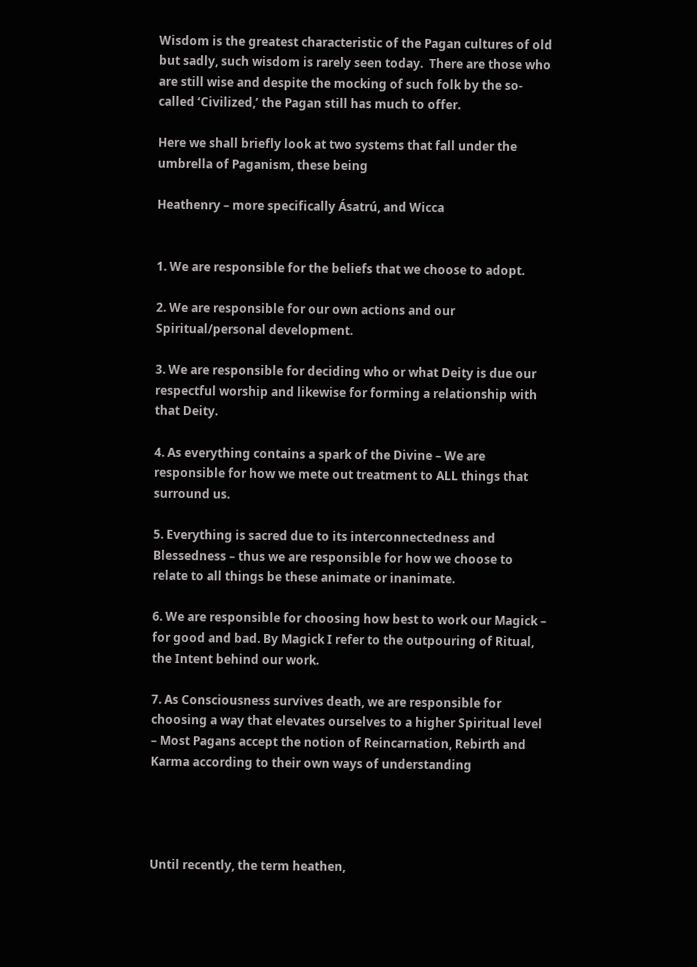Wisdom is the greatest characteristic of the Pagan cultures of old but sadly, such wisdom is rarely seen today.  There are those who are still wise and despite the mocking of such folk by the so-called ‘Civilized,’ the Pagan still has much to offer.

Here we shall briefly look at two systems that fall under the umbrella of Paganism, these being

Heathenry – more specifically Ásatrú, and Wicca


1. We are responsible for the beliefs that we choose to adopt.

2. We are responsible for our own actions and our Spiritual/personal development.

3. We are responsible for deciding who or what Deity is due our respectful worship and likewise for forming a relationship with that Deity.

4. As everything contains a spark of the Divine – We are responsible for how we mete out treatment to ALL things that surround us.

5. Everything is sacred due to its interconnectedness and Blessedness – thus we are responsible for how we choose to relate to all things be these animate or inanimate.

6. We are responsible for choosing how best to work our Magick – for good and bad. By Magick I refer to the outpouring of Ritual, the Intent behind our work.

7. As Consciousness survives death, we are responsible for choosing a way that elevates ourselves to a higher Spiritual level – Most Pagans accept the notion of Reincarnation, Rebirth and Karma according to their own ways of understanding




Until recently, the term heathen,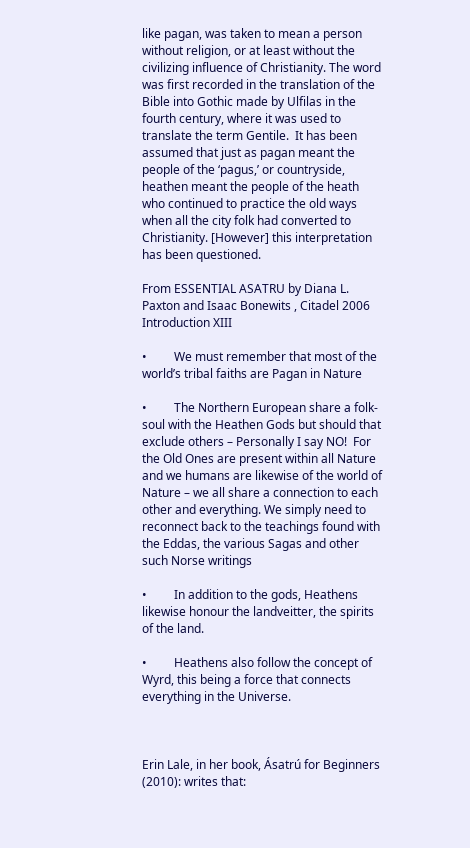like pagan, was taken to mean a person without religion, or at least without the civilizing influence of Christianity. The word was first recorded in the translation of the Bible into Gothic made by Ulfilas in the fourth century, where it was used to translate the term Gentile.  It has been assumed that just as pagan meant the people of the ‘pagus,’ or countryside, heathen meant the people of the heath who continued to practice the old ways when all the city folk had converted to Christianity. [However] this interpretation has been questioned.

From ESSENTIAL ASATRU by Diana L. Paxton and Isaac Bonewits , Citadel 2006 Introduction XIII

•         We must remember that most of the world’s tribal faiths are Pagan in Nature

•         The Northern European share a folk-soul with the Heathen Gods but should that exclude others – Personally I say NO!  For the Old Ones are present within all Nature and we humans are likewise of the world of Nature – we all share a connection to each other and everything. We simply need to reconnect back to the teachings found with the Eddas, the various Sagas and other such Norse writings

•         In addition to the gods, Heathens likewise honour the landveitter, the spirits of the land.

•         Heathens also follow the concept of Wyrd, this being a force that connects everything in the Universe.



Erin Lale, in her book, Ásatrú for Beginners (2010): writes that: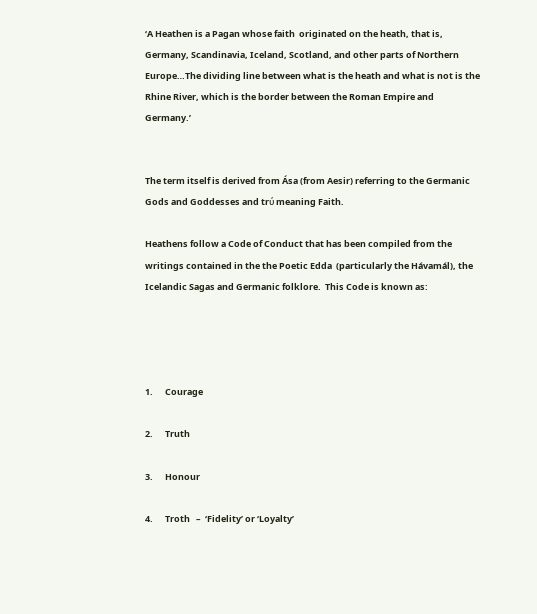‘A Heathen is a Pagan whose faith  originated on the heath, that is, Germany, Scandinavia, Iceland, Scotland, and other parts of Northern Europe…The dividing line between what is the heath and what is not is the Rhine River, which is the border between the Roman Empire and Germany.’


The term itself is derived from Ása (from Aesir) referring to the Germanic Gods and Goddesses and trύ meaning Faith.

Heathens follow a Code of Conduct that has been compiled from the writings contained in the the Poetic Edda  (particularly the Hávamál), the Icelandic Sagas and Germanic folklore.  This Code is known as:




1.      Courage

2.      Truth

3.      Honour

4.      Troth   –  ‘Fidelity’ or ‘Loyalty’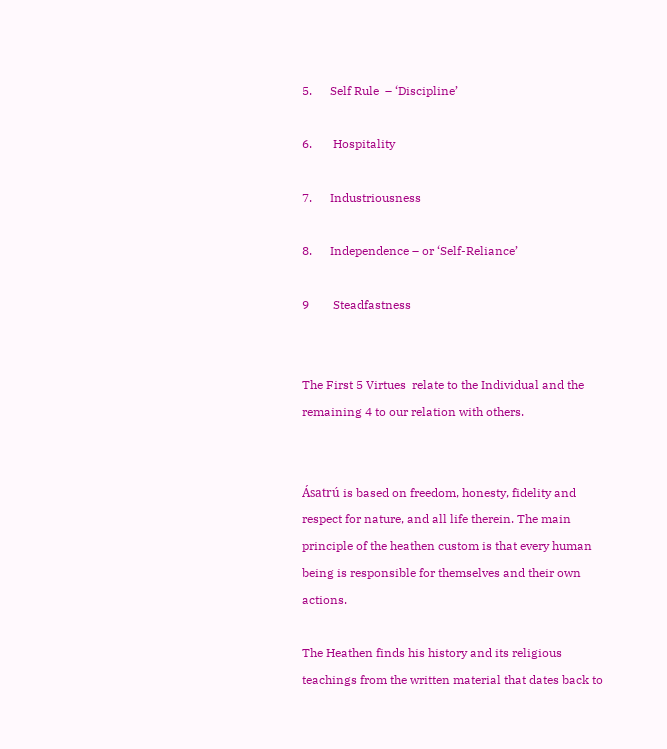5.      Self Rule  – ‘Discipline’

6.       Hospitality

7.      Industriousness

8.      Independence – or ‘Self-Reliance’

9        Steadfastness


The First 5 Virtues  relate to the Individual and the remaining 4 to our relation with others.


Ásatrú is based on freedom, honesty, fidelity and respect for nature, and all life therein. The main principle of the heathen custom is that every human being is responsible for themselves and their own actions.

The Heathen finds his history and its religious teachings from the written material that dates back to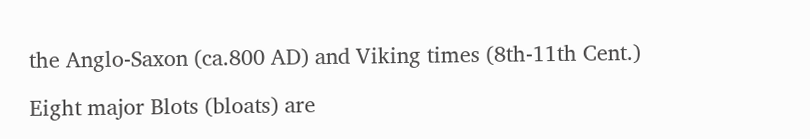the Anglo-Saxon (ca.800 AD) and Viking times (8th-11th Cent.)

Eight major Blots (bloats) are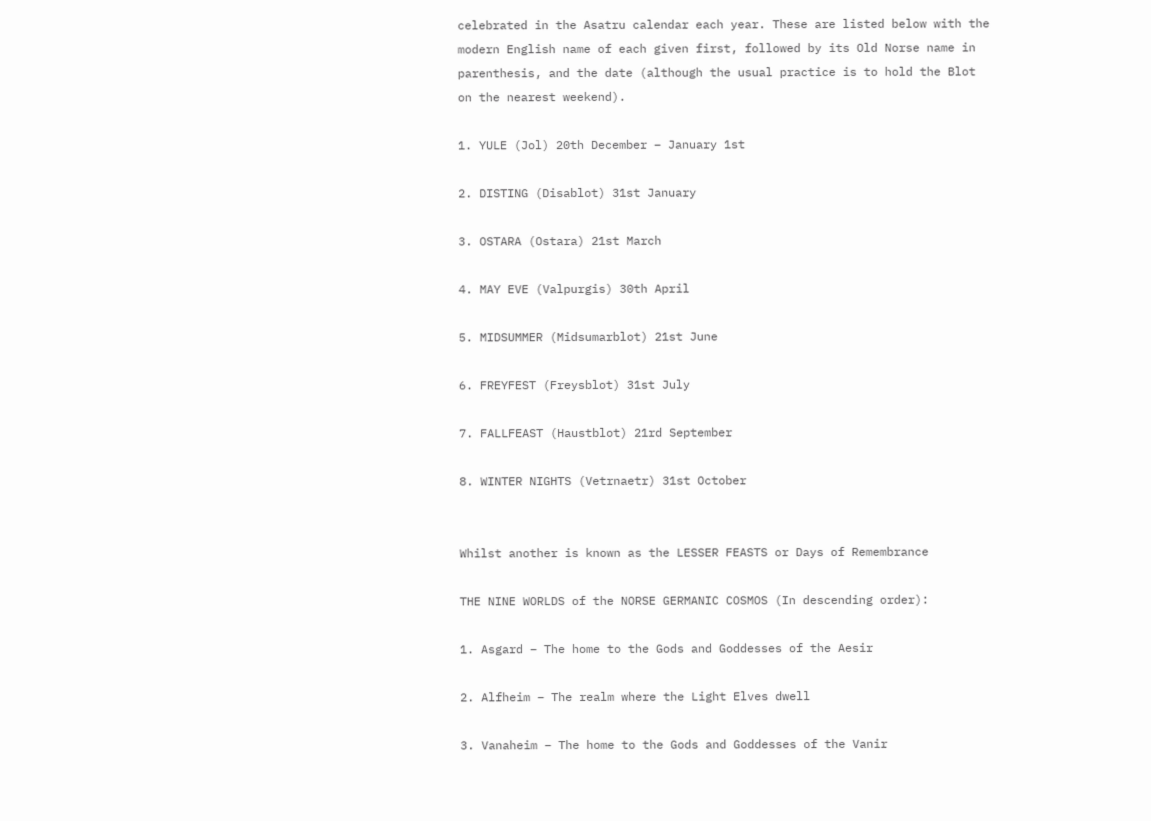celebrated in the Asatru calendar each year. These are listed below with the modern English name of each given first, followed by its Old Norse name in parenthesis, and the date (although the usual practice is to hold the Blot on the nearest weekend).

1. YULE (Jol) 20th December – January 1st

2. DISTING (Disablot) 31st January

3. OSTARA (Ostara) 21st March

4. MAY EVE (Valpurgis) 30th April

5. MIDSUMMER (Midsumarblot) 21st June

6. FREYFEST (Freysblot) 31st July

7. FALLFEAST (Haustblot) 21rd September

8. WINTER NIGHTS (Vetrnaetr) 31st October


Whilst another is known as the LESSER FEASTS or Days of Remembrance

THE NINE WORLDS of the NORSE GERMANIC COSMOS (In descending order):

1. Asgard – The home to the Gods and Goddesses of the Aesir

2. Alfheim – The realm where the Light Elves dwell

3. Vanaheim – The home to the Gods and Goddesses of the Vanir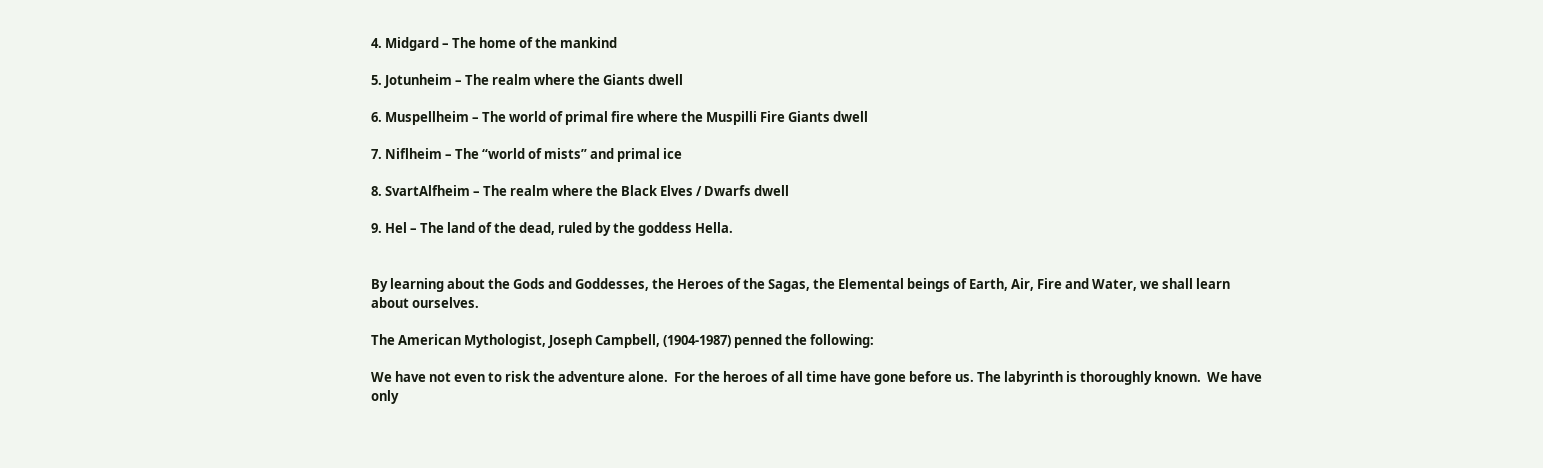4. Midgard – The home of the mankind

5. Jotunheim – The realm where the Giants dwell

6. Muspellheim – The world of primal fire where the Muspilli Fire Giants dwell

7. Niflheim – The “world of mists” and primal ice

8. SvartAlfheim – The realm where the Black Elves / Dwarfs dwell

9. Hel – The land of the dead, ruled by the goddess Hella.


By learning about the Gods and Goddesses, the Heroes of the Sagas, the Elemental beings of Earth, Air, Fire and Water, we shall learn about ourselves.

The American Mythologist, Joseph Campbell, (1904-1987) penned the following:

We have not even to risk the adventure alone.  For the heroes of all time have gone before us. The labyrinth is thoroughly known.  We have only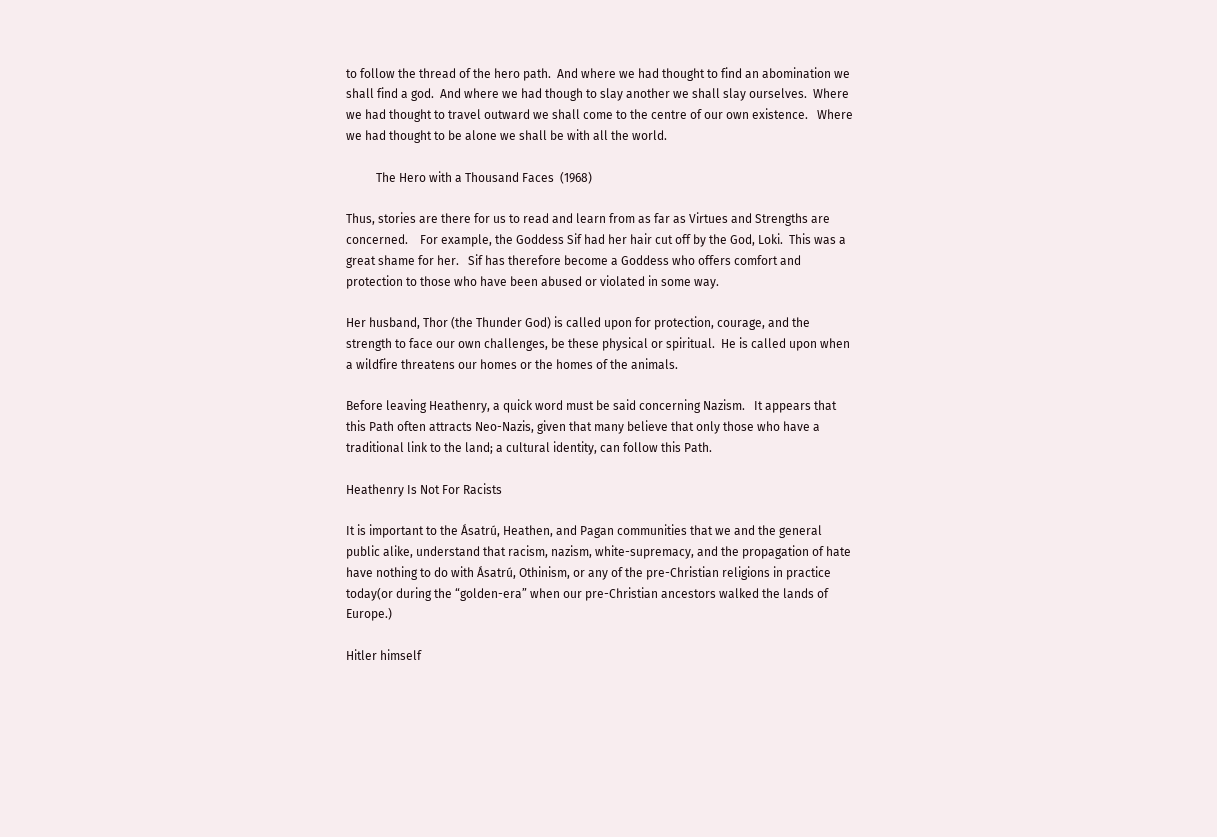to follow the thread of the hero path.  And where we had thought to find an abomination we shall find a god.  And where we had though to slay another we shall slay ourselves.  Where we had thought to travel outward we shall come to the centre of our own existence.   Where we had thought to be alone we shall be with all the world.

          The Hero with a Thousand Faces  (1968)

Thus, stories are there for us to read and learn from as far as Virtues and Strengths are concerned.    For example, the Goddess Sif had her hair cut off by the God, Loki.  This was a great shame for her.   Sif has therefore become a Goddess who offers comfort and protection to those who have been abused or violated in some way.

Her husband, Thor (the Thunder God) is called upon for protection, courage, and the strength to face our own challenges, be these physical or spiritual.  He is called upon when a wildfire threatens our homes or the homes of the animals.

Before leaving Heathenry, a quick word must be said concerning Nazism.   It appears that this Path often attracts Neo-Nazis, given that many believe that only those who have a traditional link to the land; a cultural identity, can follow this Path.

Heathenry Is Not For Racists

It is important to the Ásatrú, Heathen, and Pagan communities that we and the general public alike, understand that racism, nazism, white-supremacy, and the propagation of hate have nothing to do with Ásatrú, Othinism, or any of the pre-Christian religions in practice today(or during the “golden-era” when our pre-Christian ancestors walked the lands of Europe.)

Hitler himself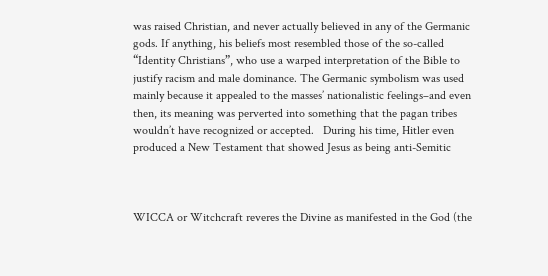was raised Christian, and never actually believed in any of the Germanic gods. If anything, his beliefs most resembled those of the so-called “Identity Christians”, who use a warped interpretation of the Bible to justify racism and male dominance. The Germanic symbolism was used mainly because it appealed to the masses’ nationalistic feelings–and even then, its meaning was perverted into something that the pagan tribes wouldn’t have recognized or accepted.   During his time, Hitler even produced a New Testament that showed Jesus as being anti-Semitic



WICCA or Witchcraft reveres the Divine as manifested in the God (the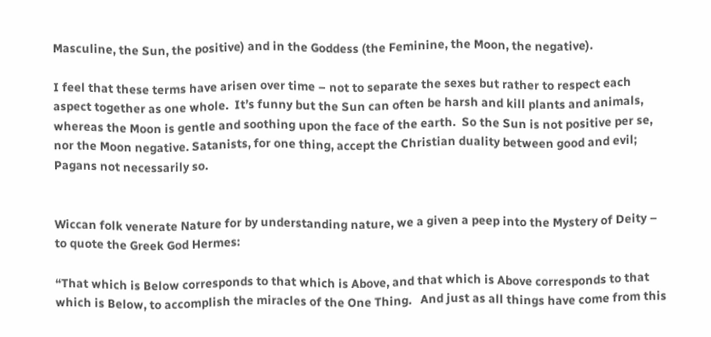Masculine, the Sun, the positive) and in the Goddess (the Feminine, the Moon, the negative).

I feel that these terms have arisen over time – not to separate the sexes but rather to respect each aspect together as one whole.  It’s funny but the Sun can often be harsh and kill plants and animals, whereas the Moon is gentle and soothing upon the face of the earth.  So the Sun is not positive per se, nor the Moon negative. Satanists, for one thing, accept the Christian duality between good and evil; Pagans not necessarily so.


Wiccan folk venerate Nature for by understanding nature, we a given a peep into the Mystery of Deity – to quote the Greek God Hermes:

“That which is Below corresponds to that which is Above, and that which is Above corresponds to that which is Below, to accomplish the miracles of the One Thing.   And just as all things have come from this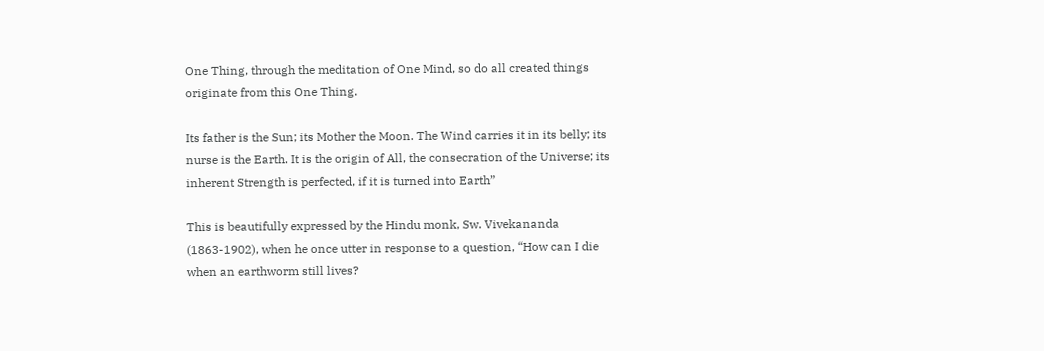One Thing, through the meditation of One Mind, so do all created things originate from this One Thing.

Its father is the Sun; its Mother the Moon. The Wind carries it in its belly; its nurse is the Earth. It is the origin of All, the consecration of the Universe; its inherent Strength is perfected, if it is turned into Earth”

This is beautifully expressed by the Hindu monk, Sw. Vivekananda (1863-1902), when he once utter in response to a question, “How can I die when an earthworm still lives?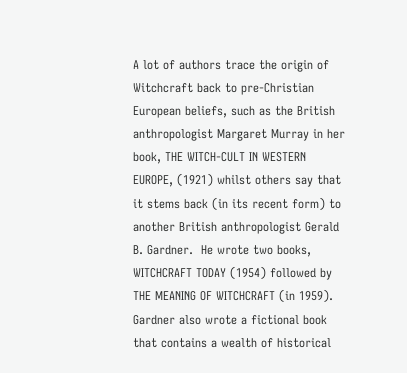A lot of authors trace the origin of Witchcraft back to pre-Christian European beliefs, such as the British anthropologist Margaret Murray in her book, THE WITCH-CULT IN WESTERN EUROPE, (1921) whilst others say that it stems back (in its recent form) to another British anthropologist Gerald B. Gardner.  He wrote two books, WITCHCRAFT TODAY (1954) followed by THE MEANING OF WITCHCRAFT (in 1959).    Gardner also wrote a fictional book that contains a wealth of historical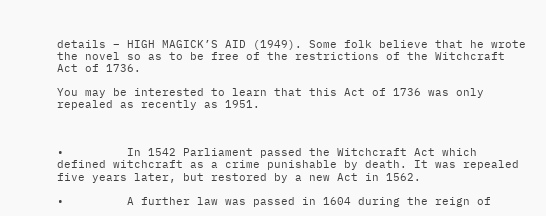details – HIGH MAGICK’S AID (1949). Some folk believe that he wrote the novel so as to be free of the restrictions of the Witchcraft Act of 1736.

You may be interested to learn that this Act of 1736 was only repealed as recently as 1951.



•         In 1542 Parliament passed the Witchcraft Act which defined witchcraft as a crime punishable by death. It was repealed five years later, but restored by a new Act in 1562.

•         A further law was passed in 1604 during the reign of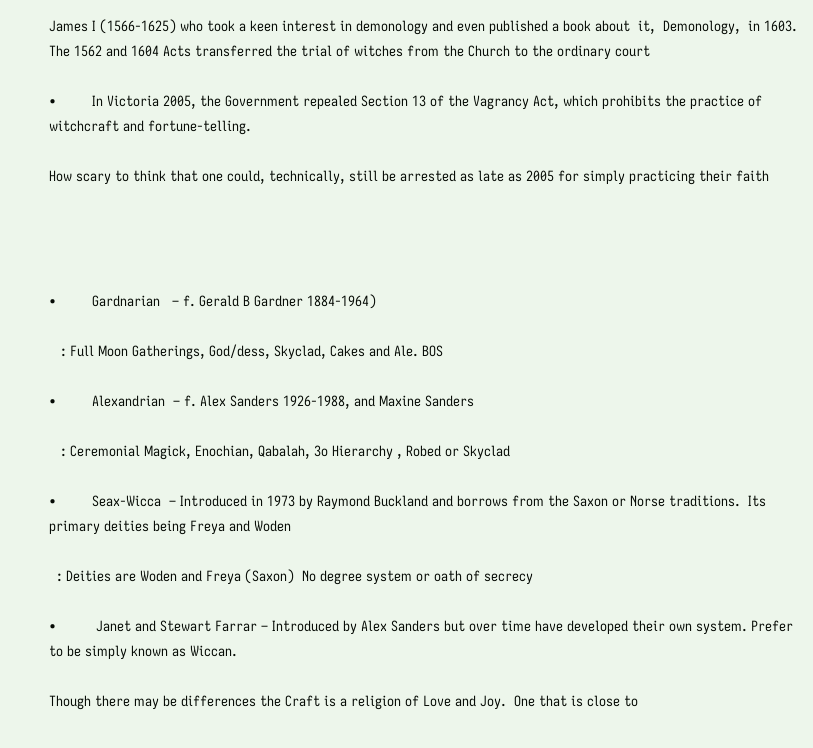James I (1566-1625) who took a keen interest in demonology and even published a book about  it,  Demonology,  in 1603.  The 1562 and 1604 Acts transferred the trial of witches from the Church to the ordinary court

•         In Victoria 2005, the Government repealed Section 13 of the Vagrancy Act, which prohibits the practice of witchcraft and fortune-telling.

How scary to think that one could, technically, still be arrested as late as 2005 for simply practicing their faith




•         Gardnarian   – f. Gerald B Gardner 1884-1964)

   : Full Moon Gatherings, God/dess, Skyclad, Cakes and Ale. BOS

•         Alexandrian  – f. Alex Sanders 1926-1988, and Maxine Sanders

   : Ceremonial Magick, Enochian, Qabalah, 3o Hierarchy , Robed or Skyclad

•         Seax-Wicca  – Introduced in 1973 by Raymond Buckland and borrows from the Saxon or Norse traditions.  Its primary deities being Freya and Woden

  : Deities are Woden and Freya (Saxon)  No degree system or oath of secrecy

•          Janet and Stewart Farrar – Introduced by Alex Sanders but over time have developed their own system. Prefer to be simply known as Wiccan.

Though there may be differences the Craft is a religion of Love and Joy.  One that is close to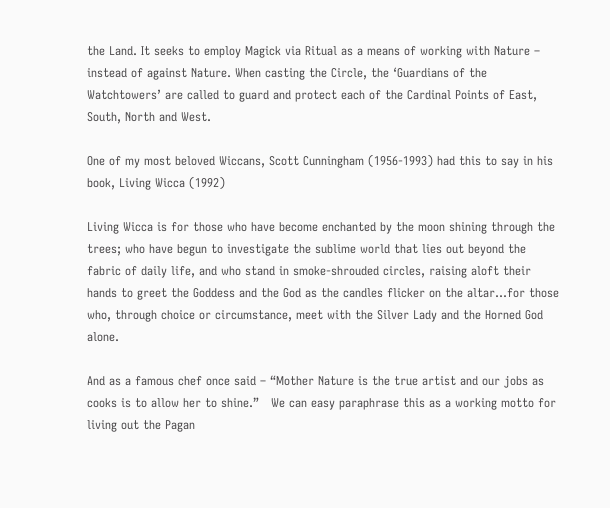the Land. It seeks to employ Magick via Ritual as a means of working with Nature – instead of against Nature. When casting the Circle, the ‘Guardians of the Watchtowers’ are called to guard and protect each of the Cardinal Points of East, South, North and West.

One of my most beloved Wiccans, Scott Cunningham (1956-1993) had this to say in his book, Living Wicca (1992)

Living Wicca is for those who have become enchanted by the moon shining through the trees; who have begun to investigate the sublime world that lies out beyond the fabric of daily life, and who stand in smoke-shrouded circles, raising aloft their hands to greet the Goddess and the God as the candles flicker on the altar…for those who, through choice or circumstance, meet with the Silver Lady and the Horned God alone.

And as a famous chef once said – “Mother Nature is the true artist and our jobs as cooks is to allow her to shine.”   We can easy paraphrase this as a working motto for living out the Pagan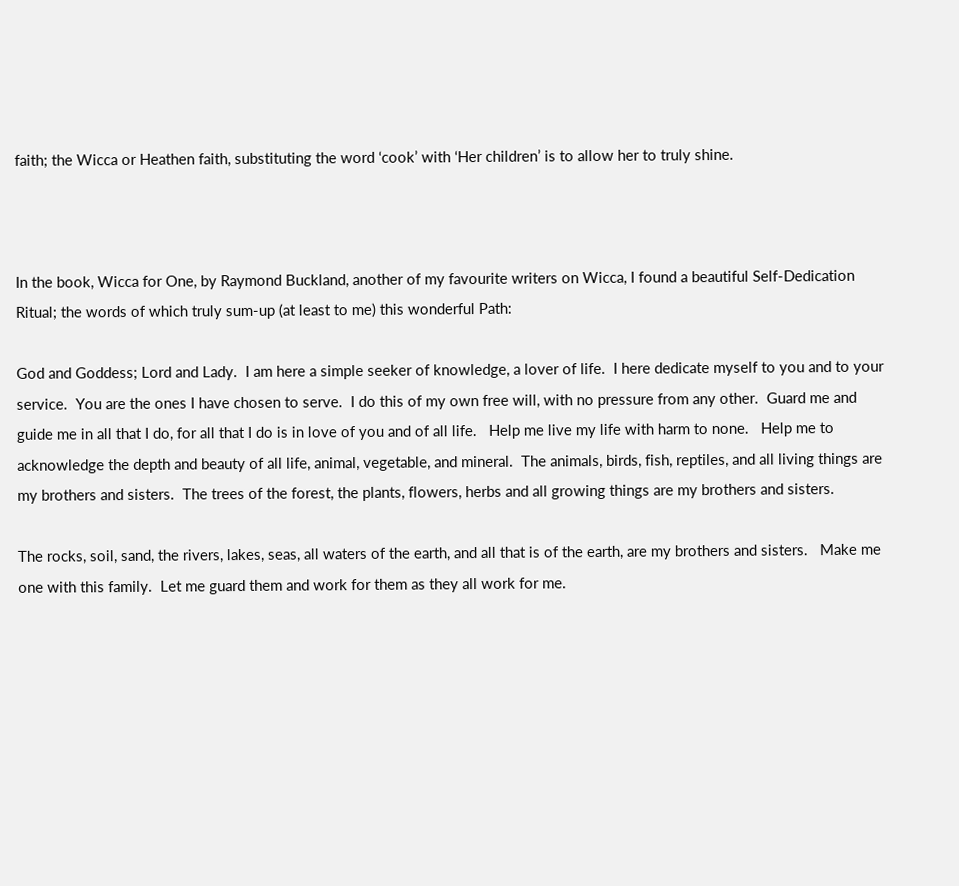faith; the Wicca or Heathen faith, substituting the word ‘cook’ with ‘Her children’ is to allow her to truly shine.



In the book, Wicca for One, by Raymond Buckland, another of my favourite writers on Wicca, I found a beautiful Self-Dedication Ritual; the words of which truly sum-up (at least to me) this wonderful Path:

God and Goddess; Lord and Lady.  I am here a simple seeker of knowledge, a lover of life.  I here dedicate myself to you and to your service.  You are the ones I have chosen to serve.  I do this of my own free will, with no pressure from any other.  Guard me and guide me in all that I do, for all that I do is in love of you and of all life.   Help me live my life with harm to none.   Help me to acknowledge the depth and beauty of all life, animal, vegetable, and mineral.  The animals, birds, fish, reptiles, and all living things are my brothers and sisters.  The trees of the forest, the plants, flowers, herbs and all growing things are my brothers and sisters.

The rocks, soil, sand, the rivers, lakes, seas, all waters of the earth, and all that is of the earth, are my brothers and sisters.   Make me one with this family.  Let me guard them and work for them as they all work for me.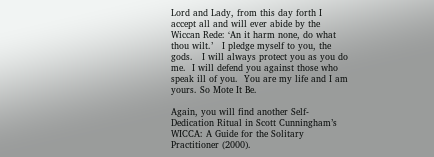Lord and Lady, from this day forth I accept all and will ever abide by the Wiccan Rede: ‘An it harm none, do what thou wilt.’   I pledge myself to you, the gods.   I will always protect you as you do me.  I will defend you against those who speak ill of you.  You are my life and I am yours. So Mote It Be.

Again, you will find another Self-Dedication Ritual in Scott Cunningham’s WICCA: A Guide for the Solitary Practitioner (2000).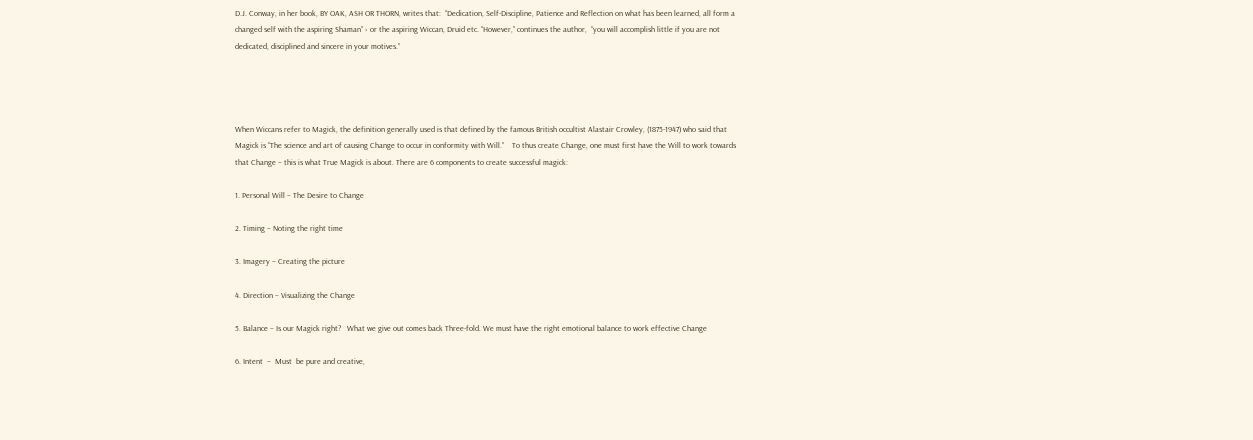D.J. Conway, in her book, BY OAK, ASH OR THORN, writes that:  “Dedication, Self-Discipline, Patience and Reflection on what has been learned, all form a changed self with the aspiring Shaman” › or the aspiring Wiccan, Druid etc. “However,” continues the author,  “you will accomplish little if you are not dedicated, disciplined and sincere in your motives.”




When Wiccans refer to Magick, the definition generally used is that defined by the famous British occultist Alastair Crowley, (1875-1947) who said that Magick is “The science and art of causing Change to occur in conformity with Will.”    To thus create Change, one must first have the Will to work towards that Change – this is what True Magick is about. There are 6 components to create successful magick:

1. Personal Will – The Desire to Change

2. Timing – Noting the right time

3. Imagery – Creating the picture

4. Direction – Visualizing the Change

5. Balance – Is our Magick right?   What we give out comes back Three-fold. We must have the right emotional balance to work effective Change

6. Intent  –  Must  be pure and creative,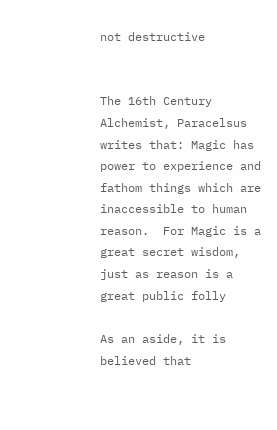not destructive


The 16th Century Alchemist, Paracelsus writes that: Magic has power to experience and fathom things which are inaccessible to human reason.  For Magic is a great secret wisdom, just as reason is a great public folly

As an aside, it is believed that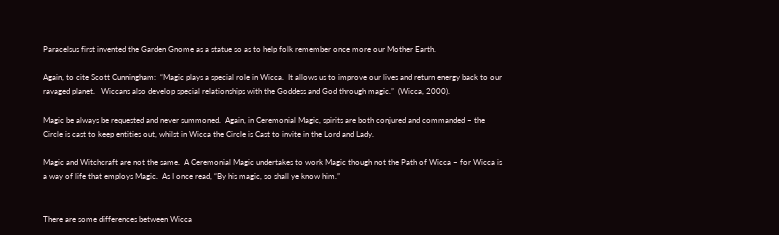Paracelsus first invented the Garden Gnome as a statue so as to help folk remember once more our Mother Earth.

Again, to cite Scott Cunningham:  “Magic plays a special role in Wicca.  It allows us to improve our lives and return energy back to our ravaged planet.   Wiccans also develop special relationships with the Goddess and God through magic.”  (Wicca, 2000).

Magic be always be requested and never summoned.  Again, in Ceremonial Magic, spirits are both conjured and commanded – the Circle is cast to keep entities out, whilst in Wicca the Circle is Cast to invite in the Lord and Lady.

Magic and Witchcraft are not the same.  A Ceremonial Magic undertakes to work Magic though not the Path of Wicca – for Wicca is a way of life that employs Magic.  As I once read, “By his magic, so shall ye know him.”


There are some differences between Wicca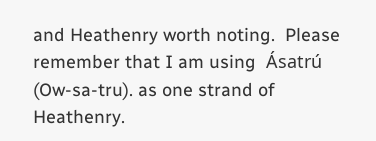and Heathenry worth noting.  Please remember that I am using  Ásatrú (Ow-sa-tru). as one strand of Heathenry.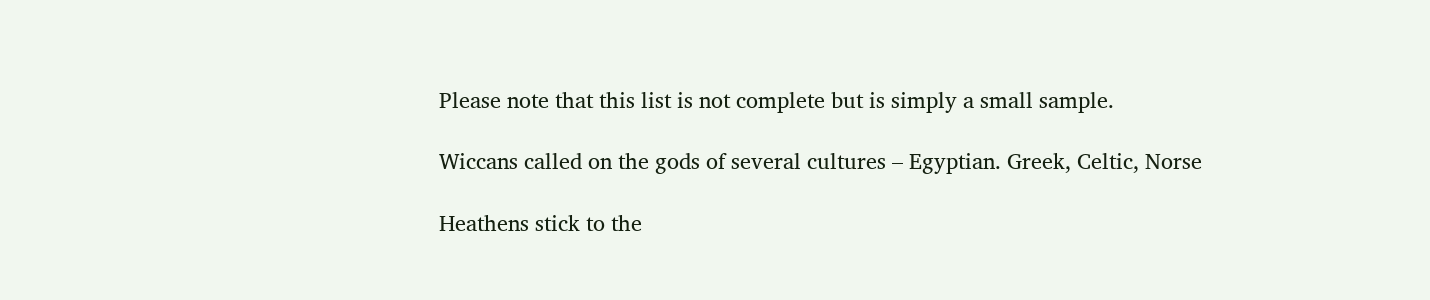Please note that this list is not complete but is simply a small sample.

Wiccans called on the gods of several cultures – Egyptian. Greek, Celtic, Norse

Heathens stick to the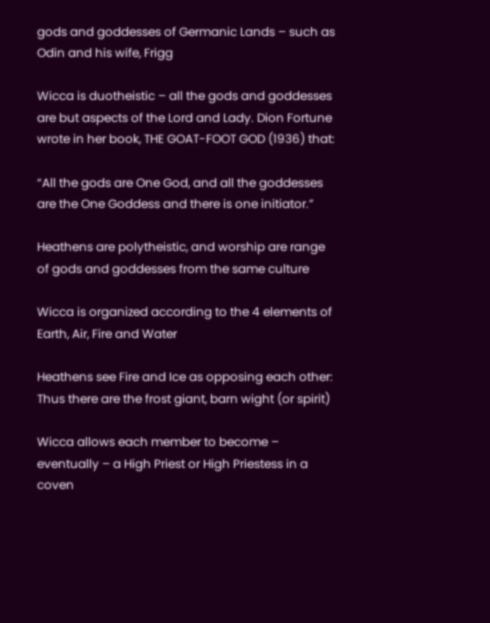gods and goddesses of Germanic Lands – such as Odin and his wife, Frigg

Wicca is duotheistic – all the gods and goddesses are but aspects of the Lord and Lady. Dion Fortune wrote in her book, THE GOAT-FOOT GOD (1936) that:

“All the gods are One God, and all the goddesses are the One Goddess and there is one initiator.”

Heathens are polytheistic, and worship are range of gods and goddesses from the same culture

Wicca is organized according to the 4 elements of Earth, Air, Fire and Water

Heathens see Fire and Ice as opposing each other: Thus there are the frost giant, barn wight (or spirit)

Wicca allows each member to become – eventually – a High Priest or High Priestess in a coven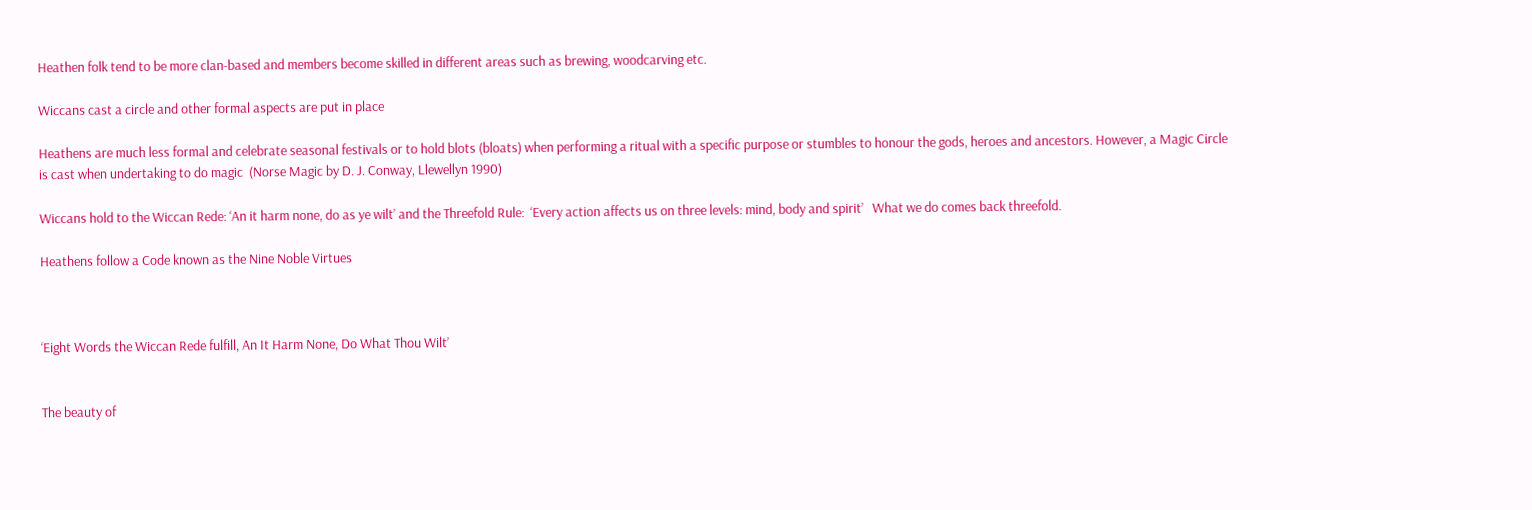Heathen folk tend to be more clan-based and members become skilled in different areas such as brewing, woodcarving etc.

Wiccans cast a circle and other formal aspects are put in place

Heathens are much less formal and celebrate seasonal festivals or to hold blots (bloats) when performing a ritual with a specific purpose or stumbles to honour the gods, heroes and ancestors. However, a Magic Circle is cast when undertaking to do magic  (Norse Magic by D. J. Conway, Llewellyn 1990)

Wiccans hold to the Wiccan Rede: ‘An it harm none, do as ye wilt’ and the Threefold Rule:  ‘Every action affects us on three levels: mind, body and spirit’   What we do comes back threefold.

Heathens follow a Code known as the Nine Noble Virtues



‘Eight Words the Wiccan Rede fulfill, An It Harm None, Do What Thou Wilt’


The beauty of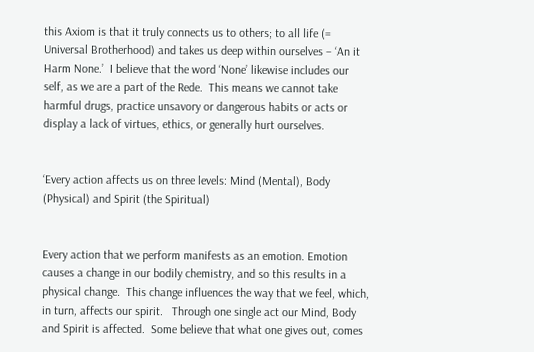this Axiom is that it truly connects us to others; to all life (= Universal Brotherhood) and takes us deep within ourselves – ‘An it Harm None.’  I believe that the word ‘None’ likewise includes our self, as we are a part of the Rede.  This means we cannot take harmful drugs, practice unsavory or dangerous habits or acts or display a lack of virtues, ethics, or generally hurt ourselves.


‘Every action affects us on three levels: Mind (Mental), Body (Physical) and Spirit (the Spiritual)


Every action that we perform manifests as an emotion. Emotion causes a change in our bodily chemistry, and so this results in a physical change.  This change influences the way that we feel, which, in turn, affects our spirit.   Through one single act our Mind, Body and Spirit is affected.  Some believe that what one gives out, comes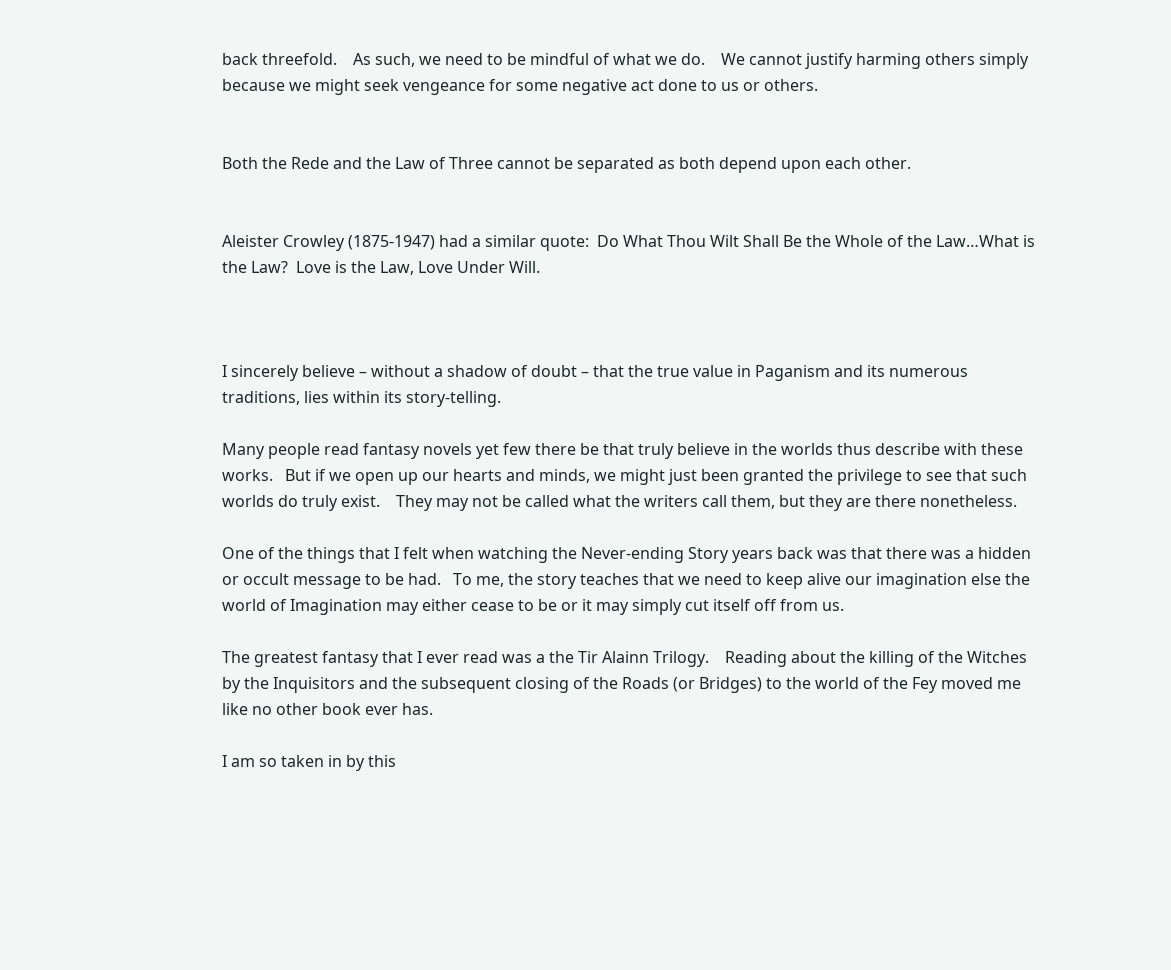back threefold.    As such, we need to be mindful of what we do.    We cannot justify harming others simply because we might seek vengeance for some negative act done to us or others.


Both the Rede and the Law of Three cannot be separated as both depend upon each other.


Aleister Crowley (1875-1947) had a similar quote:  Do What Thou Wilt Shall Be the Whole of the Law…What is the Law?  Love is the Law, Love Under Will.



I sincerely believe – without a shadow of doubt – that the true value in Paganism and its numerous traditions, lies within its story-telling.

Many people read fantasy novels yet few there be that truly believe in the worlds thus describe with these works.   But if we open up our hearts and minds, we might just been granted the privilege to see that such worlds do truly exist.    They may not be called what the writers call them, but they are there nonetheless.

One of the things that I felt when watching the Never-ending Story years back was that there was a hidden or occult message to be had.   To me, the story teaches that we need to keep alive our imagination else the world of Imagination may either cease to be or it may simply cut itself off from us.

The greatest fantasy that I ever read was a the Tir Alainn Trilogy.    Reading about the killing of the Witches by the Inquisitors and the subsequent closing of the Roads (or Bridges) to the world of the Fey moved me like no other book ever has.

I am so taken in by this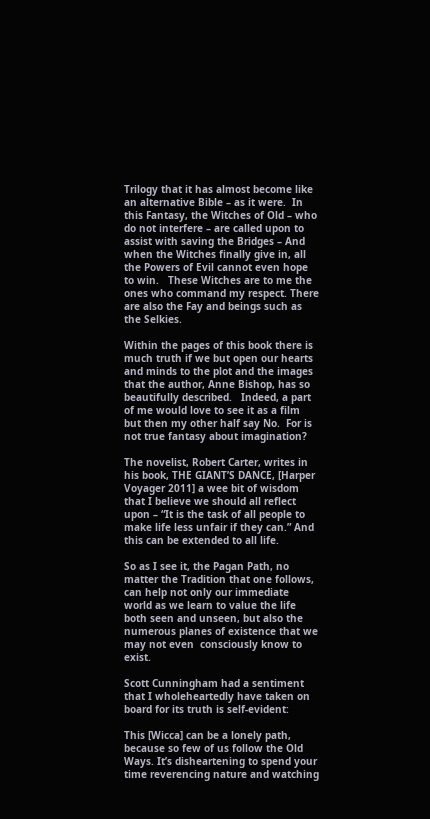Trilogy that it has almost become like an alternative Bible – as it were.  In this Fantasy, the Witches of Old – who do not interfere – are called upon to assist with saving the Bridges – And when the Witches finally give in, all the Powers of Evil cannot even hope to win.   These Witches are to me the ones who command my respect. There are also the Fay and beings such as the Selkies.

Within the pages of this book there is much truth if we but open our hearts and minds to the plot and the images that the author, Anne Bishop, has so beautifully described.   Indeed, a part of me would love to see it as a film but then my other half say No.  For is not true fantasy about imagination?

The novelist, Robert Carter, writes in his book, THE GIANT’S DANCE, [Harper Voyager 2011] a wee bit of wisdom that I believe we should all reflect upon – “It is the task of all people to make life less unfair if they can.” And this can be extended to all life.

So as I see it, the Pagan Path, no matter the Tradition that one follows, can help not only our immediate world as we learn to value the life both seen and unseen, but also the numerous planes of existence that we may not even  consciously know to exist.

Scott Cunningham had a sentiment that I wholeheartedly have taken on board for its truth is self-evident:

This [Wicca] can be a lonely path, because so few of us follow the Old Ways. It’s disheartening to spend your time reverencing nature and watching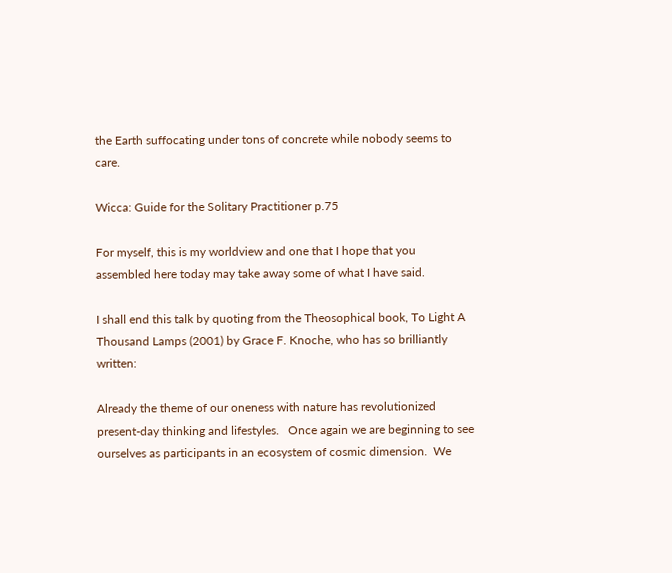the Earth suffocating under tons of concrete while nobody seems to care.

Wicca: Guide for the Solitary Practitioner p.75

For myself, this is my worldview and one that I hope that you assembled here today may take away some of what I have said.

I shall end this talk by quoting from the Theosophical book, To Light A Thousand Lamps (2001) by Grace F. Knoche, who has so brilliantly written:

Already the theme of our oneness with nature has revolutionized present-day thinking and lifestyles.   Once again we are beginning to see ourselves as participants in an ecosystem of cosmic dimension.  We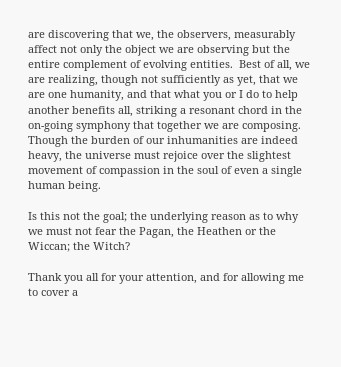are discovering that we, the observers, measurably affect not only the object we are observing but the entire complement of evolving entities.  Best of all, we are realizing, though not sufficiently as yet, that we are one humanity, and that what you or I do to help another benefits all, striking a resonant chord in the on-going symphony that together we are composing.   Though the burden of our inhumanities are indeed heavy, the universe must rejoice over the slightest movement of compassion in the soul of even a single human being.

Is this not the goal; the underlying reason as to why we must not fear the Pagan, the Heathen or the Wiccan; the Witch?

Thank you all for your attention, and for allowing me to cover a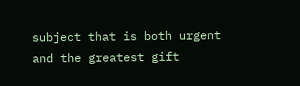subject that is both urgent and the greatest gift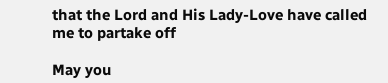that the Lord and His Lady-Love have called me to partake off

May you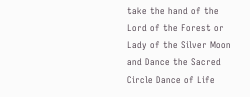take the hand of the Lord of the Forest or Lady of the Silver Moon and Dance the Sacred Circle Dance of Life